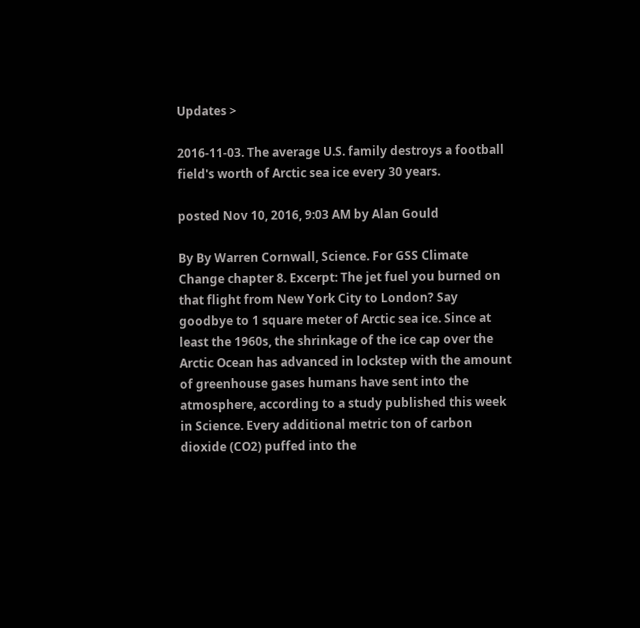Updates >

2016-11-03. The average U.S. family destroys a football field's worth of Arctic sea ice every 30 years.

posted Nov 10, 2016, 9:03 AM by Alan Gould

By By Warren Cornwall, Science. For GSS Climate Change chapter 8. Excerpt: The jet fuel you burned on that flight from New York City to London? Say goodbye to 1 square meter of Arctic sea ice. Since at least the 1960s, the shrinkage of the ice cap over the Arctic Ocean has advanced in lockstep with the amount of greenhouse gases humans have sent into the atmosphere, according to a study published this week in Science. Every additional metric ton of carbon dioxide (CO2) puffed into the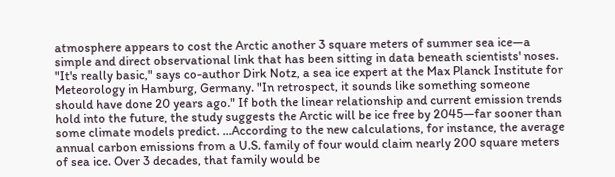atmosphere appears to cost the Arctic another 3 square meters of summer sea ice—a simple and direct observational link that has been sitting in data beneath scientists' noses. "It's really basic," says co-author Dirk Notz, a sea ice expert at the Max Planck Institute for Meteorology in Hamburg, Germany. "In retrospect, it sounds like something someone should have done 20 years ago." If both the linear relationship and current emission trends hold into the future, the study suggests the Arctic will be ice free by 2045—far sooner than some climate models predict. ...According to the new calculations, for instance, the average annual carbon emissions from a U.S. family of four would claim nearly 200 square meters of sea ice. Over 3 decades, that family would be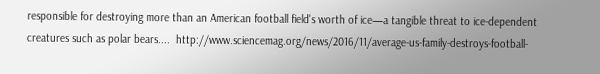responsible for destroying more than an American football field's worth of ice—a tangible threat to ice-dependent creatures such as polar bears....  http://www.sciencemag.org/news/2016/11/average-us-family-destroys-football-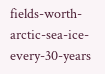fields-worth-arctic-sea-ice-every-30-years